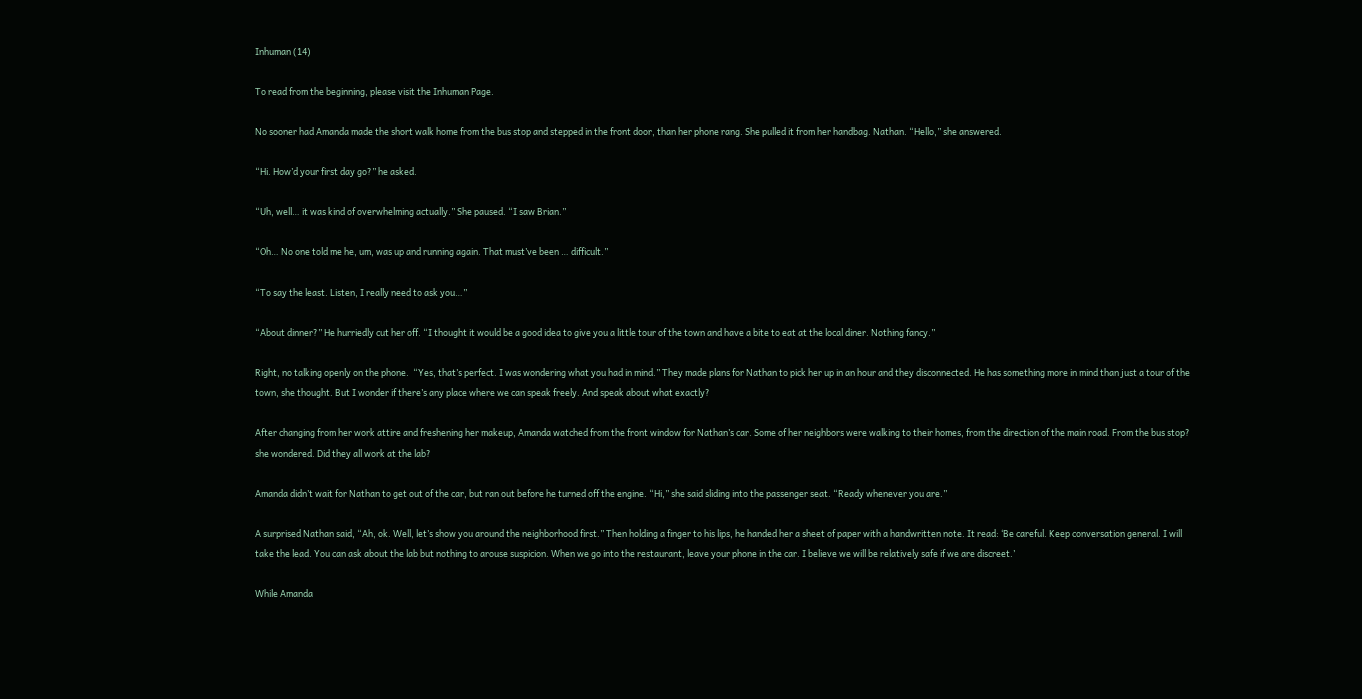Inhuman (14)

To read from the beginning, please visit the Inhuman Page.

No sooner had Amanda made the short walk home from the bus stop and stepped in the front door, than her phone rang. She pulled it from her handbag. Nathan. “Hello,” she answered.

“Hi. How’d your first day go?” he asked.

“Uh, well… it was kind of overwhelming actually.” She paused. “I saw Brian.”

“Oh… No one told me he, um, was up and running again. That must’ve been … difficult.”

“To say the least. Listen, I really need to ask you…”

“About dinner?” He hurriedly cut her off. “I thought it would be a good idea to give you a little tour of the town and have a bite to eat at the local diner. Nothing fancy.”

Right, no talking openly on the phone.  “Yes, that’s perfect. I was wondering what you had in mind.” They made plans for Nathan to pick her up in an hour and they disconnected. He has something more in mind than just a tour of the town, she thought. But I wonder if there’s any place where we can speak freely. And speak about what exactly?

After changing from her work attire and freshening her makeup, Amanda watched from the front window for Nathan’s car. Some of her neighbors were walking to their homes, from the direction of the main road. From the bus stop? she wondered. Did they all work at the lab?

Amanda didn’t wait for Nathan to get out of the car, but ran out before he turned off the engine. “Hi,” she said sliding into the passenger seat. “Ready whenever you are.”

A surprised Nathan said, “Ah, ok. Well, let’s show you around the neighborhood first.” Then holding a finger to his lips, he handed her a sheet of paper with a handwritten note. It read: ‘Be careful. Keep conversation general. I will take the lead. You can ask about the lab but nothing to arouse suspicion. When we go into the restaurant, leave your phone in the car. I believe we will be relatively safe if we are discreet.’

While Amanda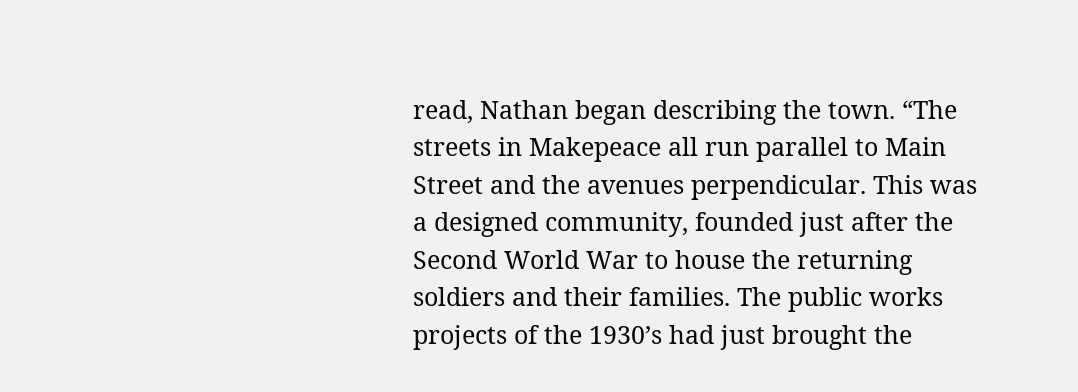read, Nathan began describing the town. “The streets in Makepeace all run parallel to Main Street and the avenues perpendicular. This was a designed community, founded just after the Second World War to house the returning soldiers and their families. The public works projects of the 1930’s had just brought the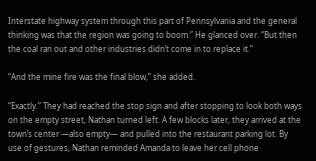Interstate highway system through this part of Pennsylvania and the general thinking was that the region was going to boom.” He glanced over. “But then the coal ran out and other industries didn’t come in to replace it.”

“And the mine fire was the final blow,” she added.

“Exactly.” They had reached the stop sign and after stopping to look both ways on the empty street, Nathan turned left. A few blocks later, they arrived at the town’s center —also empty— and pulled into the restaurant parking lot. By use of gestures, Nathan reminded Amanda to leave her cell phone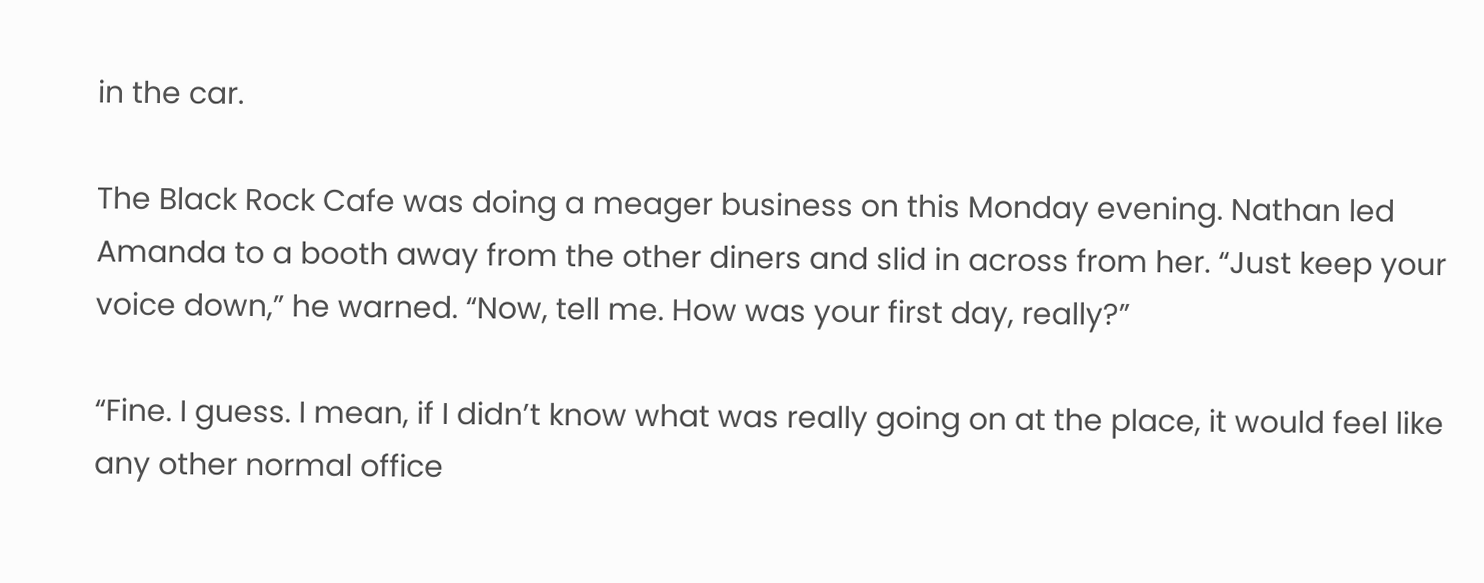in the car.

The Black Rock Cafe was doing a meager business on this Monday evening. Nathan led Amanda to a booth away from the other diners and slid in across from her. “Just keep your voice down,” he warned. “Now, tell me. How was your first day, really?”

“Fine. I guess. I mean, if I didn’t know what was really going on at the place, it would feel like any other normal office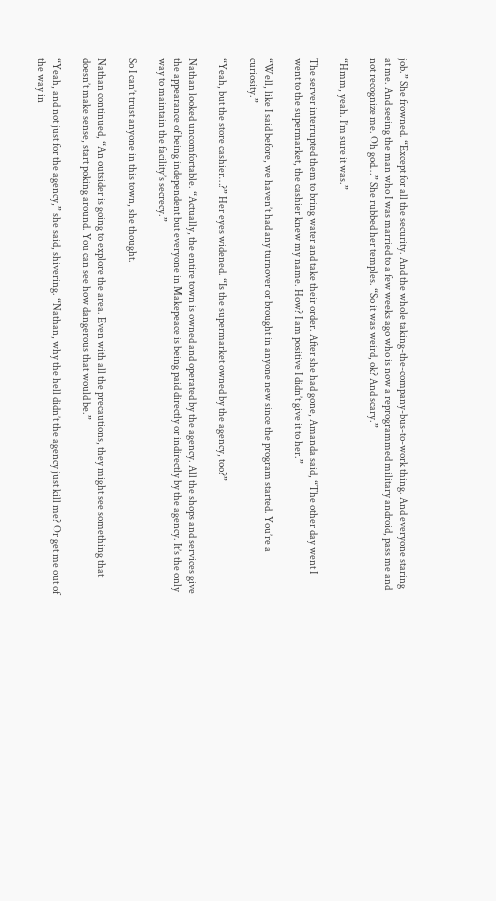job.” She frowned. “Except for all the security. And the whole taking-the-company-bus-to-work thing. And everyone staring at me. And seeing the man who I was married to a few weeks ago who is now a reprogrammed military android, pass me and not recognize me. Oh god…” She rubbed her temples. “So it was weird, ok? And scary.”

“Hmm, yeah. I’m sure it was.”

The server interrupted them to bring water and take their order. After she had gone, Amanda said, “The other day went I went to the supermarket, the cashier knew my name. How? I am positive I didn’t give it to her.”

“Well, like I said before, we haven’t had any turnover or brought in anyone new since the program started. You’re a curiosity.”

“Yeah, but the store cashier…?” Her eyes widened. “Is the supermarket owned by the agency, too?”

Nathan looked uncomfortable. “Actually, the entire town is owned and operated by the agency. All the shops and services give the appearance of being independent but everyone in Makepeace is being paid directly or indirectly by the agency. It’s the only way to maintain the facility’s secrecy.”

So I can’t trust anyone in this town, she thought.

Nathan continued, “An outsider is going to explore the area. Even with all the precautions, they might see something that doesn’t make sense, start poking around. You can see how dangerous that would be.”

“Yeah, and not just for the agency,” she said, shivering. “Nathan, why the hell didn’t the agency just kill me? Or get me out of the way in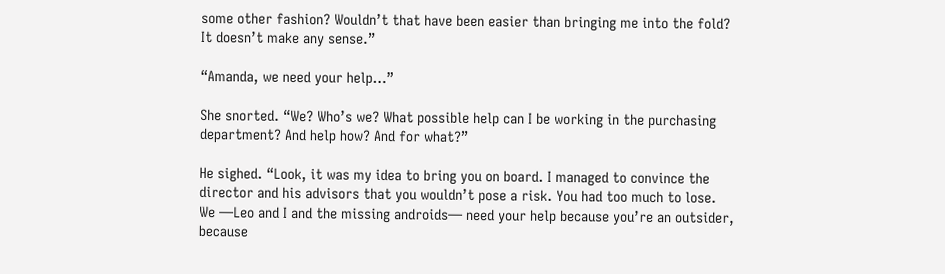some other fashion? Wouldn’t that have been easier than bringing me into the fold? It doesn’t make any sense.”

“Amanda, we need your help…”

She snorted. “We? Who’s we? What possible help can I be working in the purchasing department? And help how? And for what?”

He sighed. “Look, it was my idea to bring you on board. I managed to convince the director and his advisors that you wouldn’t pose a risk. You had too much to lose. We —Leo and I and the missing androids— need your help because you’re an outsider, because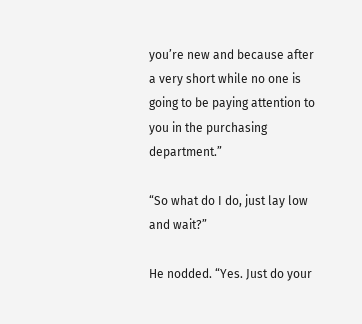you’re new and because after a very short while no one is going to be paying attention to you in the purchasing department.”

“So what do I do, just lay low and wait?”

He nodded. “Yes. Just do your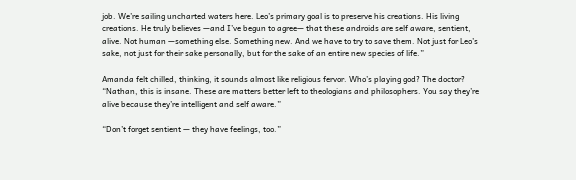job. We’re sailing uncharted waters here. Leo’s primary goal is to preserve his creations. His living creations. He truly believes —and I’ve begun to agree— that these androids are self aware, sentient, alive. Not human —something else. Something new. And we have to try to save them. Not just for Leo’s sake, not just for their sake personally, but for the sake of an entire new species of life.”

Amanda felt chilled, thinking, it sounds almost like religious fervor. Who’s playing god? The doctor? “Nathan, this is insane. These are matters better left to theologians and philosophers. You say they’re alive because they’re intelligent and self aware.”

“Don’t forget sentient — they have feelings, too.”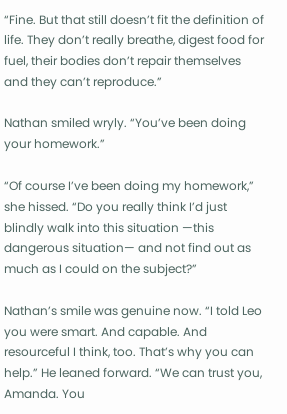“Fine. But that still doesn’t fit the definition of life. They don’t really breathe, digest food for fuel, their bodies don’t repair themselves and they can’t reproduce.”

Nathan smiled wryly. “You’ve been doing your homework.”

“Of course I’ve been doing my homework,” she hissed. “Do you really think I’d just blindly walk into this situation —this dangerous situation— and not find out as much as I could on the subject?”

Nathan’s smile was genuine now. “I told Leo you were smart. And capable. And resourceful I think, too. That’s why you can help.” He leaned forward. “We can trust you, Amanda. You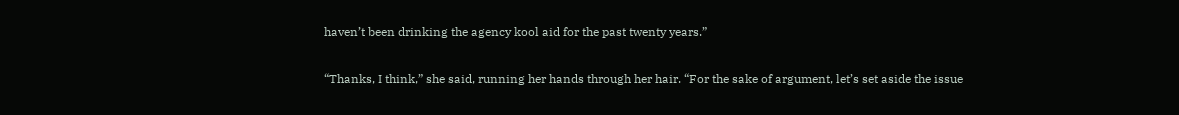haven’t been drinking the agency kool aid for the past twenty years.”

“Thanks, I think,” she said, running her hands through her hair. “For the sake of argument, let’s set aside the issue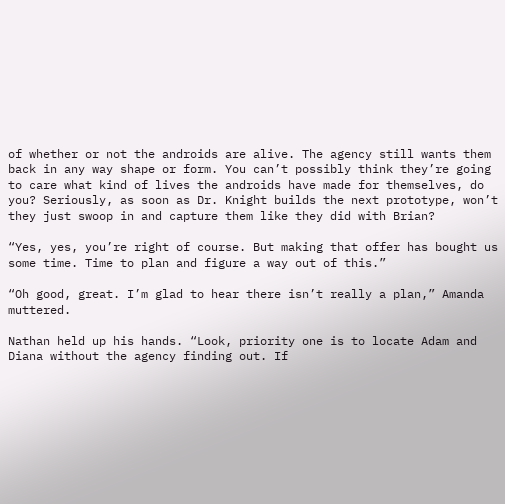of whether or not the androids are alive. The agency still wants them back in any way shape or form. You can’t possibly think they’re going to care what kind of lives the androids have made for themselves, do you? Seriously, as soon as Dr. Knight builds the next prototype, won’t they just swoop in and capture them like they did with Brian?

“Yes, yes, you’re right of course. But making that offer has bought us some time. Time to plan and figure a way out of this.”

“Oh good, great. I’m glad to hear there isn’t really a plan,” Amanda muttered.

Nathan held up his hands. “Look, priority one is to locate Adam and Diana without the agency finding out. If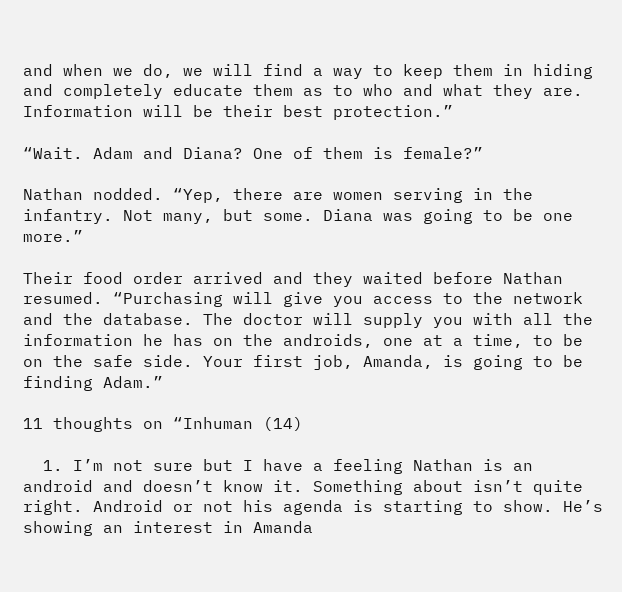and when we do, we will find a way to keep them in hiding and completely educate them as to who and what they are. Information will be their best protection.”

“Wait. Adam and Diana? One of them is female?”

Nathan nodded. “Yep, there are women serving in the infantry. Not many, but some. Diana was going to be one more.”

Their food order arrived and they waited before Nathan resumed. “Purchasing will give you access to the network and the database. The doctor will supply you with all the information he has on the androids, one at a time, to be on the safe side. Your first job, Amanda, is going to be finding Adam.”

11 thoughts on “Inhuman (14)

  1. I’m not sure but I have a feeling Nathan is an android and doesn’t know it. Something about isn’t quite right. Android or not his agenda is starting to show. He’s showing an interest in Amanda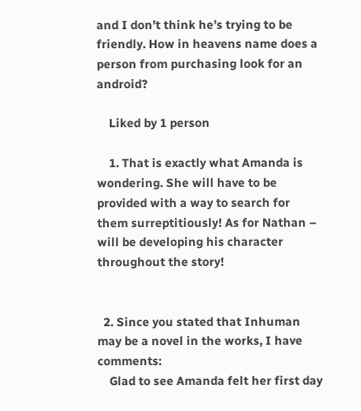and I don’t think he’s trying to be friendly. How in heavens name does a person from purchasing look for an android?

    Liked by 1 person

    1. That is exactly what Amanda is wondering. She will have to be provided with a way to search for them surreptitiously! As for Nathan – will be developing his character throughout the story!


  2. Since you stated that Inhuman may be a novel in the works, I have comments:
    Glad to see Amanda felt her first day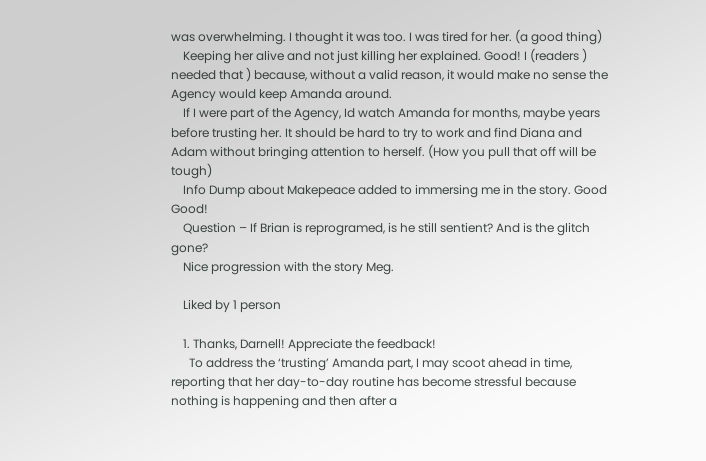was overwhelming. I thought it was too. I was tired for her. (a good thing)
    Keeping her alive and not just killing her explained. Good! I (readers ) needed that ) because, without a valid reason, it would make no sense the Agency would keep Amanda around.
    If I were part of the Agency, Id watch Amanda for months, maybe years before trusting her. It should be hard to try to work and find Diana and Adam without bringing attention to herself. (How you pull that off will be tough)
    Info Dump about Makepeace added to immersing me in the story. Good Good!
    Question – If Brian is reprogramed, is he still sentient? And is the glitch gone?
    Nice progression with the story Meg.

    Liked by 1 person

    1. Thanks, Darnell! Appreciate the feedback!
      To address the ‘trusting’ Amanda part, I may scoot ahead in time, reporting that her day-to-day routine has become stressful because nothing is happening and then after a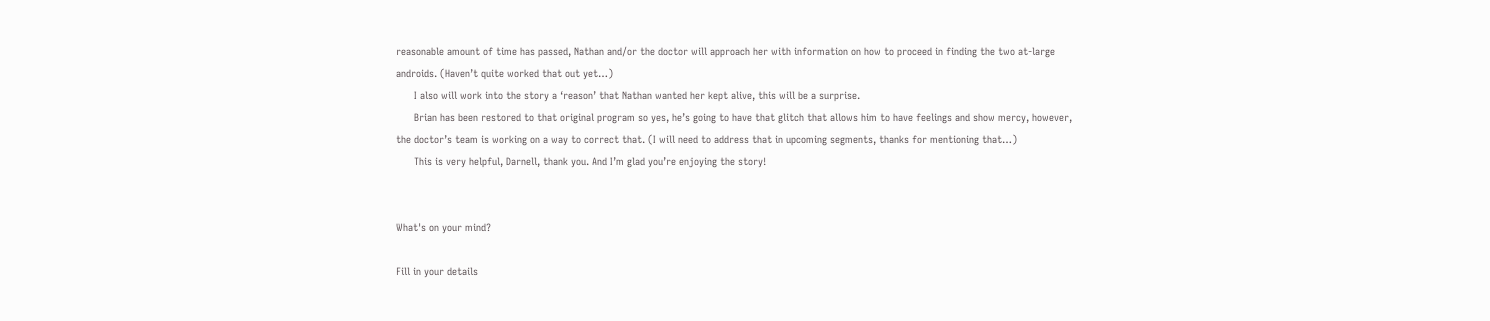reasonable amount of time has passed, Nathan and/or the doctor will approach her with information on how to proceed in finding the two at-large androids. (Haven’t quite worked that out yet…)
      I also will work into the story a ‘reason’ that Nathan wanted her kept alive, this will be a surprise.
      Brian has been restored to that original program so yes, he’s going to have that glitch that allows him to have feelings and show mercy, however, the doctor’s team is working on a way to correct that. (I will need to address that in upcoming segments, thanks for mentioning that…)
      This is very helpful, Darnell, thank you. And I’m glad you’re enjoying the story!


What's on your mind?

Fill in your details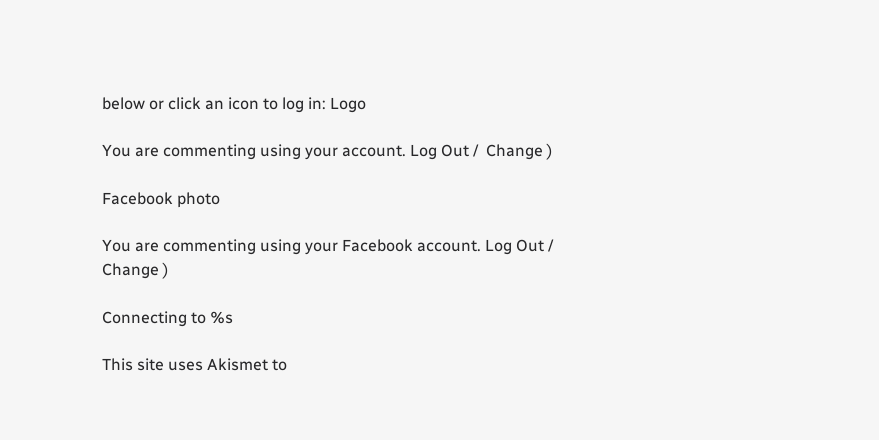below or click an icon to log in: Logo

You are commenting using your account. Log Out /  Change )

Facebook photo

You are commenting using your Facebook account. Log Out /  Change )

Connecting to %s

This site uses Akismet to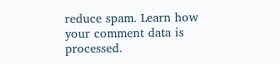reduce spam. Learn how your comment data is processed.